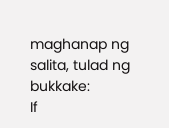maghanap ng salita, tulad ng bukkake:
If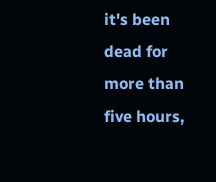it's been dead for more than five hours,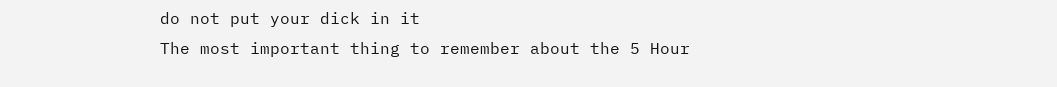do not put your dick in it
The most important thing to remember about the 5 Hour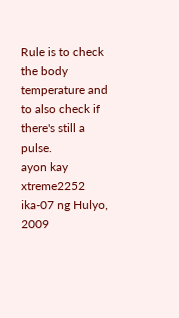Rule is to check the body temperature and to also check if there's still a pulse.
ayon kay xtreme2252 ika-07 ng Hulyo, 2009